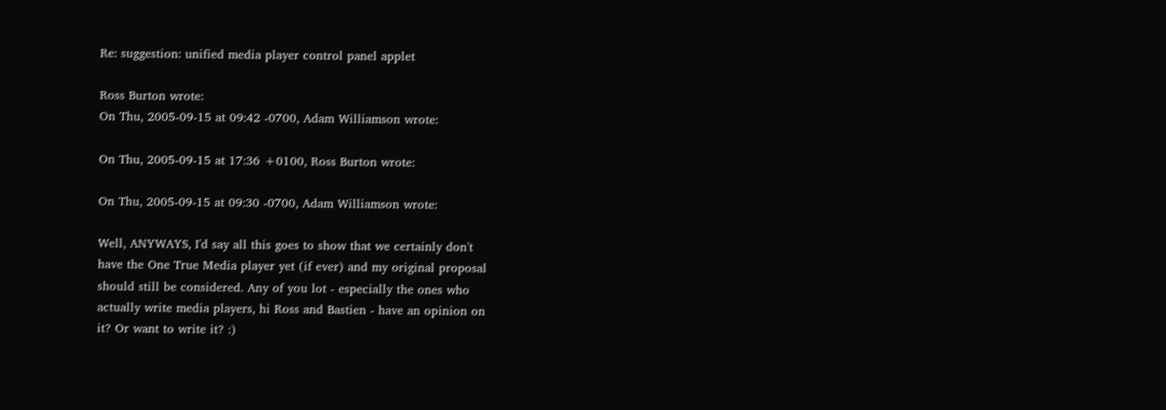Re: suggestion: unified media player control panel applet

Ross Burton wrote:
On Thu, 2005-09-15 at 09:42 -0700, Adam Williamson wrote:

On Thu, 2005-09-15 at 17:36 +0100, Ross Burton wrote:

On Thu, 2005-09-15 at 09:30 -0700, Adam Williamson wrote:

Well, ANYWAYS, I'd say all this goes to show that we certainly don't
have the One True Media player yet (if ever) and my original proposal
should still be considered. Any of you lot - especially the ones who
actually write media players, hi Ross and Bastien - have an opinion on
it? Or want to write it? :)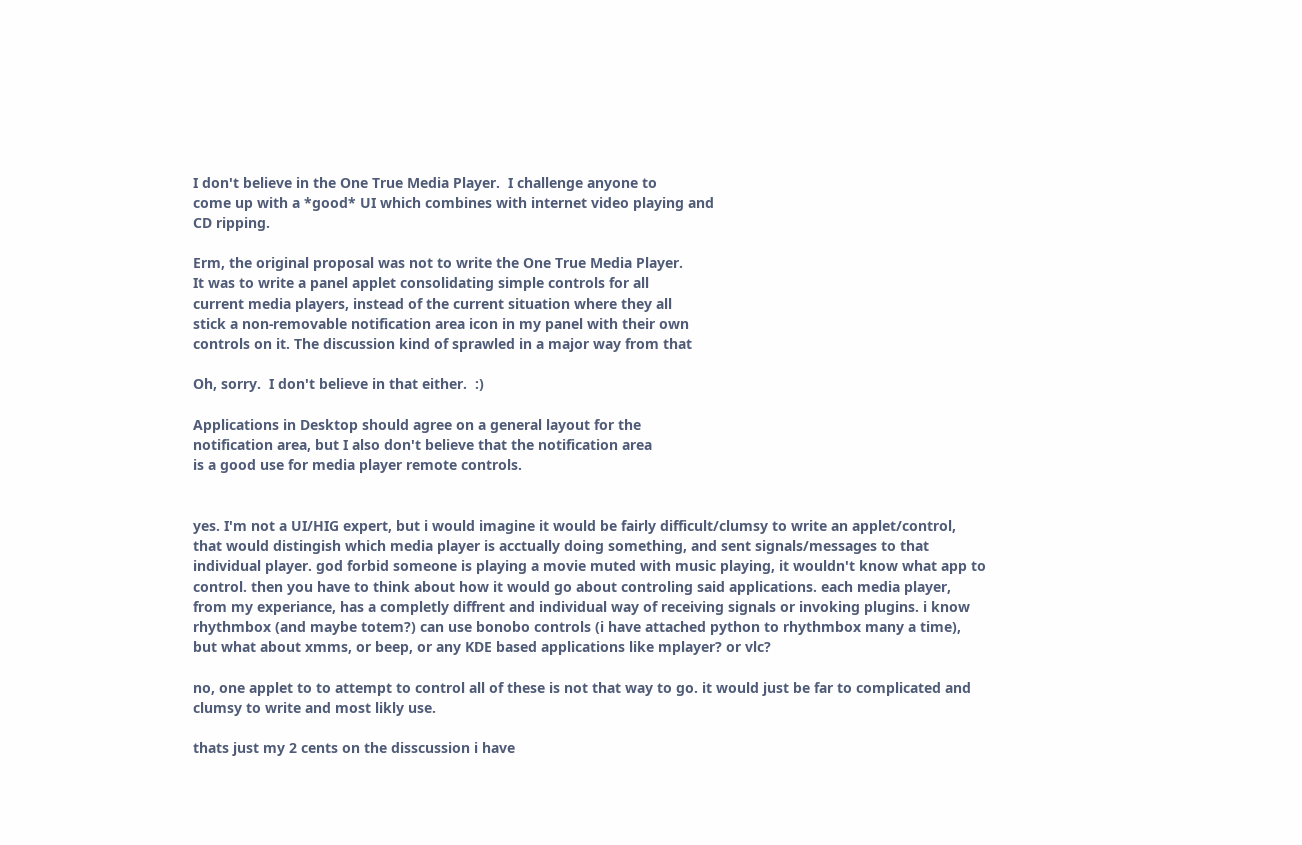I don't believe in the One True Media Player.  I challenge anyone to
come up with a *good* UI which combines with internet video playing and
CD ripping.

Erm, the original proposal was not to write the One True Media Player.
It was to write a panel applet consolidating simple controls for all
current media players, instead of the current situation where they all
stick a non-removable notification area icon in my panel with their own
controls on it. The discussion kind of sprawled in a major way from that

Oh, sorry.  I don't believe in that either.  :)

Applications in Desktop should agree on a general layout for the
notification area, but I also don't believe that the notification area
is a good use for media player remote controls.


yes. I'm not a UI/HIG expert, but i would imagine it would be fairly difficult/clumsy to write an applet/control, that would distingish which media player is acctually doing something, and sent signals/messages to that individual player. god forbid someone is playing a movie muted with music playing, it wouldn't know what app to control. then you have to think about how it would go about controling said applications. each media player, from my experiance, has a completly diffrent and individual way of receiving signals or invoking plugins. i know rhythmbox (and maybe totem?) can use bonobo controls (i have attached python to rhythmbox many a time), but what about xmms, or beep, or any KDE based applications like mplayer? or vlc?

no, one applet to to attempt to control all of these is not that way to go. it would just be far to complicated and clumsy to write and most likly use.

thats just my 2 cents on the disscussion i have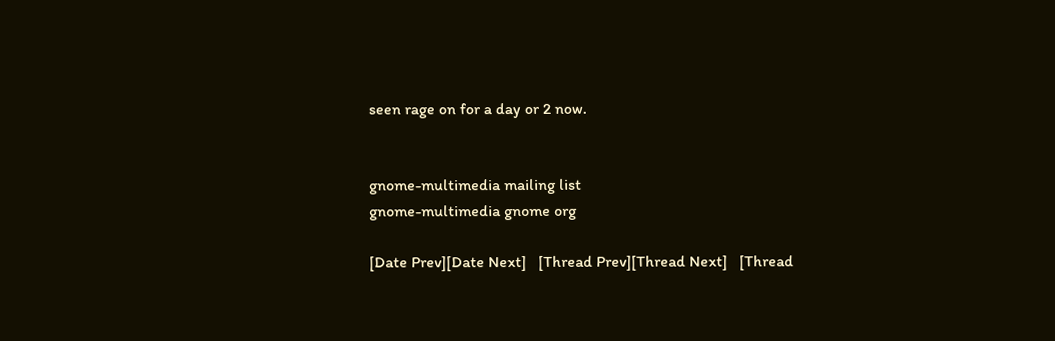seen rage on for a day or 2 now.


gnome-multimedia mailing list
gnome-multimedia gnome org

[Date Prev][Date Next]   [Thread Prev][Thread Next]   [Thread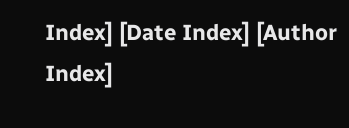Index] [Date Index] [Author Index]